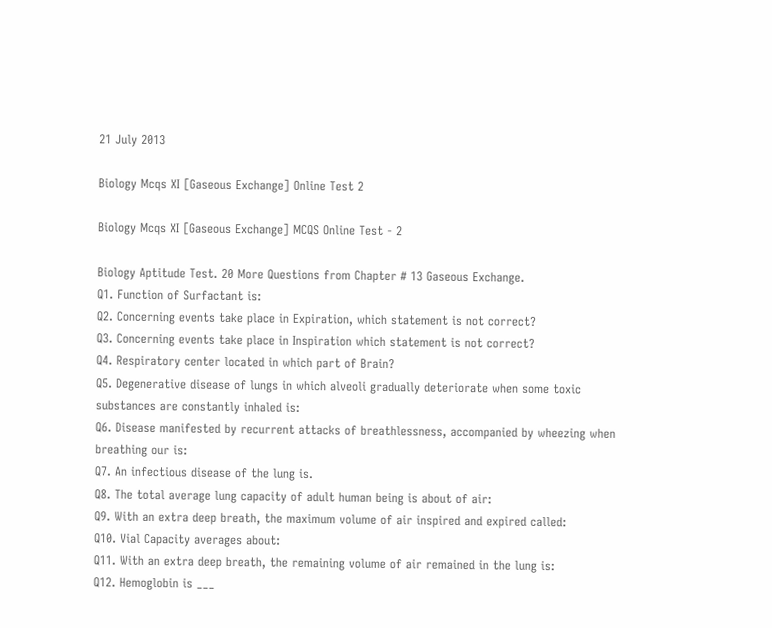21 July 2013

Biology Mcqs XI [Gaseous Exchange] Online Test 2

Biology Mcqs XI [Gaseous Exchange] MCQS Online Test - 2

Biology Aptitude Test. 20 More Questions from Chapter # 13 Gaseous Exchange.
Q1. Function of Surfactant is:
Q2. Concerning events take place in Expiration, which statement is not correct?
Q3. Concerning events take place in Inspiration which statement is not correct?
Q4. Respiratory center located in which part of Brain?
Q5. Degenerative disease of lungs in which alveoli gradually deteriorate when some toxic substances are constantly inhaled is:
Q6. Disease manifested by recurrent attacks of breathlessness, accompanied by wheezing when breathing our is:
Q7. An infectious disease of the lung is.
Q8. The total average lung capacity of adult human being is about of air:
Q9. With an extra deep breath, the maximum volume of air inspired and expired called:
Q10. Vial Capacity averages about:
Q11. With an extra deep breath, the remaining volume of air remained in the lung is:
Q12. Hemoglobin is ___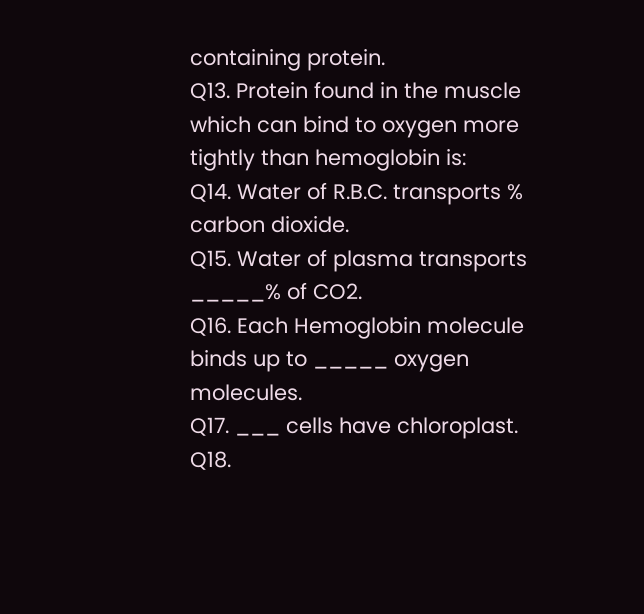containing protein.
Q13. Protein found in the muscle which can bind to oxygen more tightly than hemoglobin is:
Q14. Water of R.B.C. transports % carbon dioxide.
Q15. Water of plasma transports _____% of CO2.
Q16. Each Hemoglobin molecule binds up to _____ oxygen molecules.
Q17. ___ cells have chloroplast.
Q18.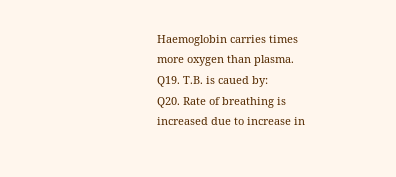Haemoglobin carries times more oxygen than plasma.
Q19. T.B. is caued by:
Q20. Rate of breathing is increased due to increase in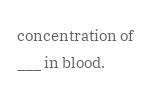concentration of ___ in blood.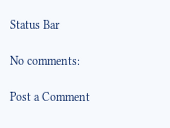Status Bar

No comments:

Post a Comment